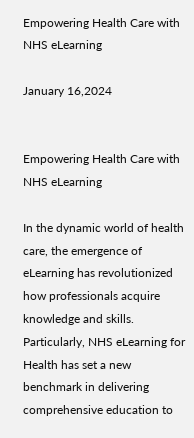Empowering Health Care with NHS eLearning

January 16,2024


Empowering Health Care with NHS eLearning

In the dynamic world of health care, the emergence of eLearning has revolutionized how professionals acquire knowledge and skills. Particularly, NHS eLearning for Health has set a new benchmark in delivering comprehensive education to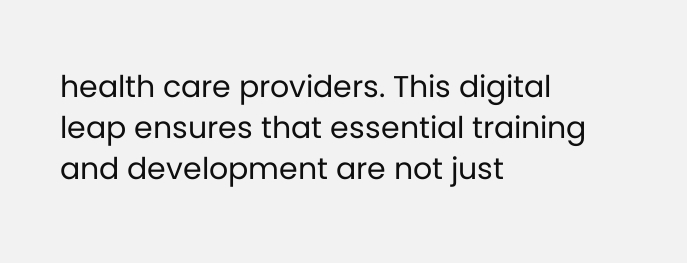health care providers. This digital leap ensures that essential training and development are not just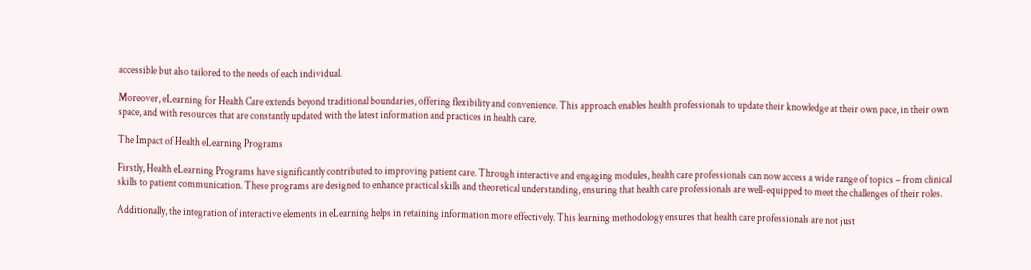accessible but also tailored to the needs of each individual.

Moreover, eLearning for Health Care extends beyond traditional boundaries, offering flexibility and convenience. This approach enables health professionals to update their knowledge at their own pace, in their own space, and with resources that are constantly updated with the latest information and practices in health care.

The Impact of Health eLearning Programs

Firstly, Health eLearning Programs have significantly contributed to improving patient care. Through interactive and engaging modules, health care professionals can now access a wide range of topics – from clinical skills to patient communication. These programs are designed to enhance practical skills and theoretical understanding, ensuring that health care professionals are well-equipped to meet the challenges of their roles.

Additionally, the integration of interactive elements in eLearning helps in retaining information more effectively. This learning methodology ensures that health care professionals are not just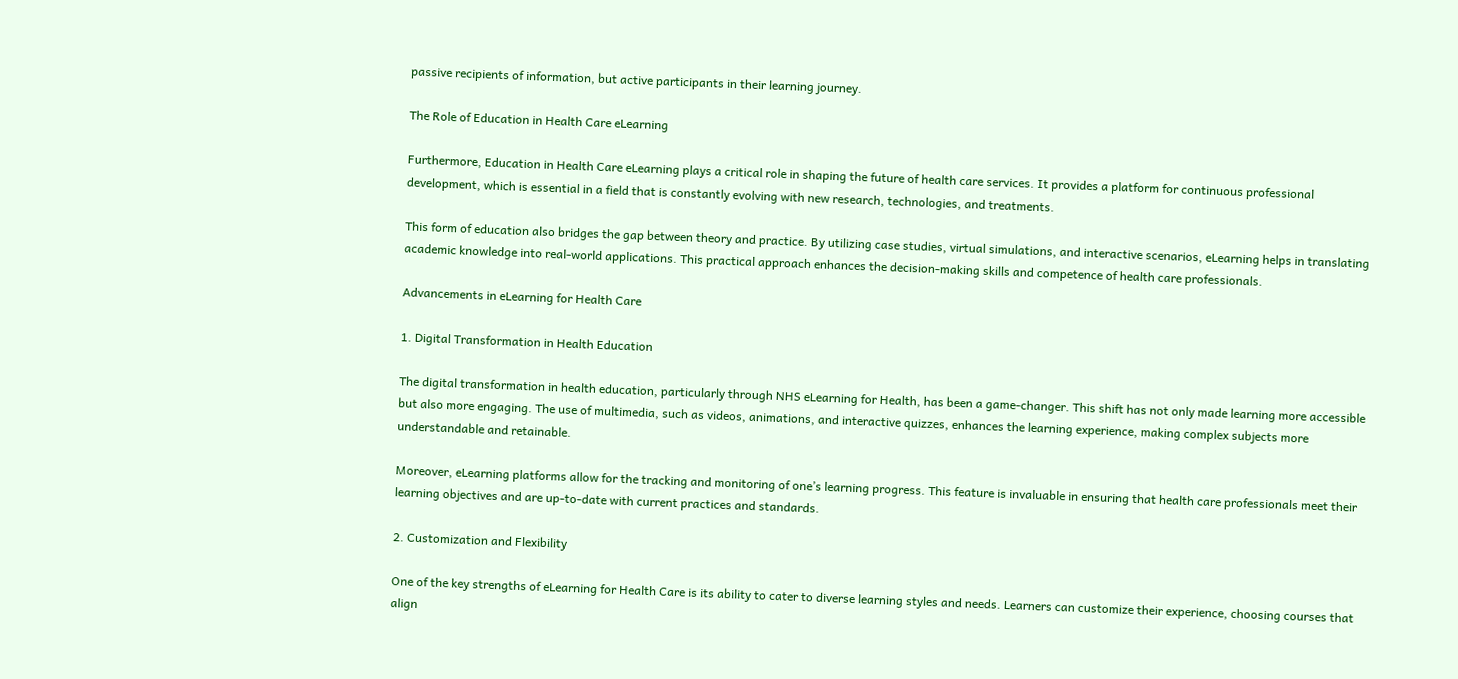passive recipients of information, but active participants in their learning journey.

The Role of Education in Health Care eLearning

Furthermore, Education in Health Care eLearning plays a critical role in shaping the future of health care services. It provides a platform for continuous professional development, which is essential in a field that is constantly evolving with new research, technologies, and treatments.

This form of education also bridges the gap between theory and practice. By utilizing case studies, virtual simulations, and interactive scenarios, eLearning helps in translating academic knowledge into real-world applications. This practical approach enhances the decision-making skills and competence of health care professionals.

Advancements in eLearning for Health Care

1. Digital Transformation in Health Education

The digital transformation in health education, particularly through NHS eLearning for Health, has been a game-changer. This shift has not only made learning more accessible but also more engaging. The use of multimedia, such as videos, animations, and interactive quizzes, enhances the learning experience, making complex subjects more understandable and retainable.

Moreover, eLearning platforms allow for the tracking and monitoring of one’s learning progress. This feature is invaluable in ensuring that health care professionals meet their learning objectives and are up-to-date with current practices and standards.

2. Customization and Flexibility

One of the key strengths of eLearning for Health Care is its ability to cater to diverse learning styles and needs. Learners can customize their experience, choosing courses that align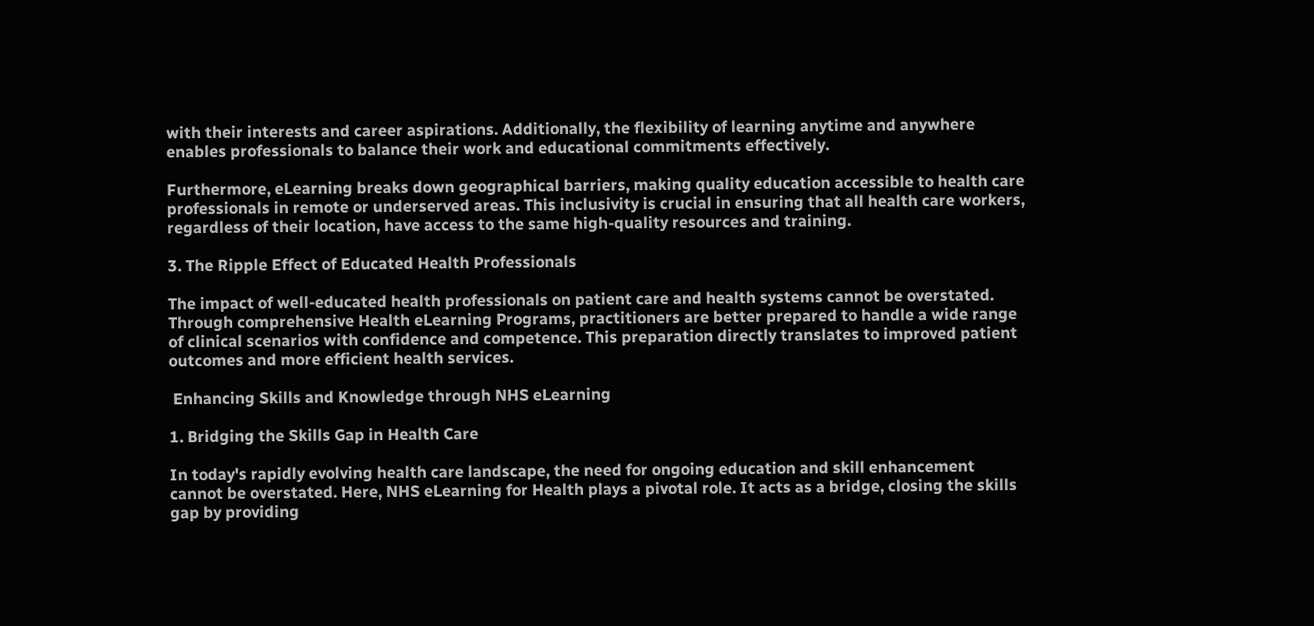with their interests and career aspirations. Additionally, the flexibility of learning anytime and anywhere enables professionals to balance their work and educational commitments effectively.

Furthermore, eLearning breaks down geographical barriers, making quality education accessible to health care professionals in remote or underserved areas. This inclusivity is crucial in ensuring that all health care workers, regardless of their location, have access to the same high-quality resources and training.

3. The Ripple Effect of Educated Health Professionals

The impact of well-educated health professionals on patient care and health systems cannot be overstated. Through comprehensive Health eLearning Programs, practitioners are better prepared to handle a wide range of clinical scenarios with confidence and competence. This preparation directly translates to improved patient outcomes and more efficient health services.

 Enhancing Skills and Knowledge through NHS eLearning

1. Bridging the Skills Gap in Health Care

In today's rapidly evolving health care landscape, the need for ongoing education and skill enhancement cannot be overstated. Here, NHS eLearning for Health plays a pivotal role. It acts as a bridge, closing the skills gap by providing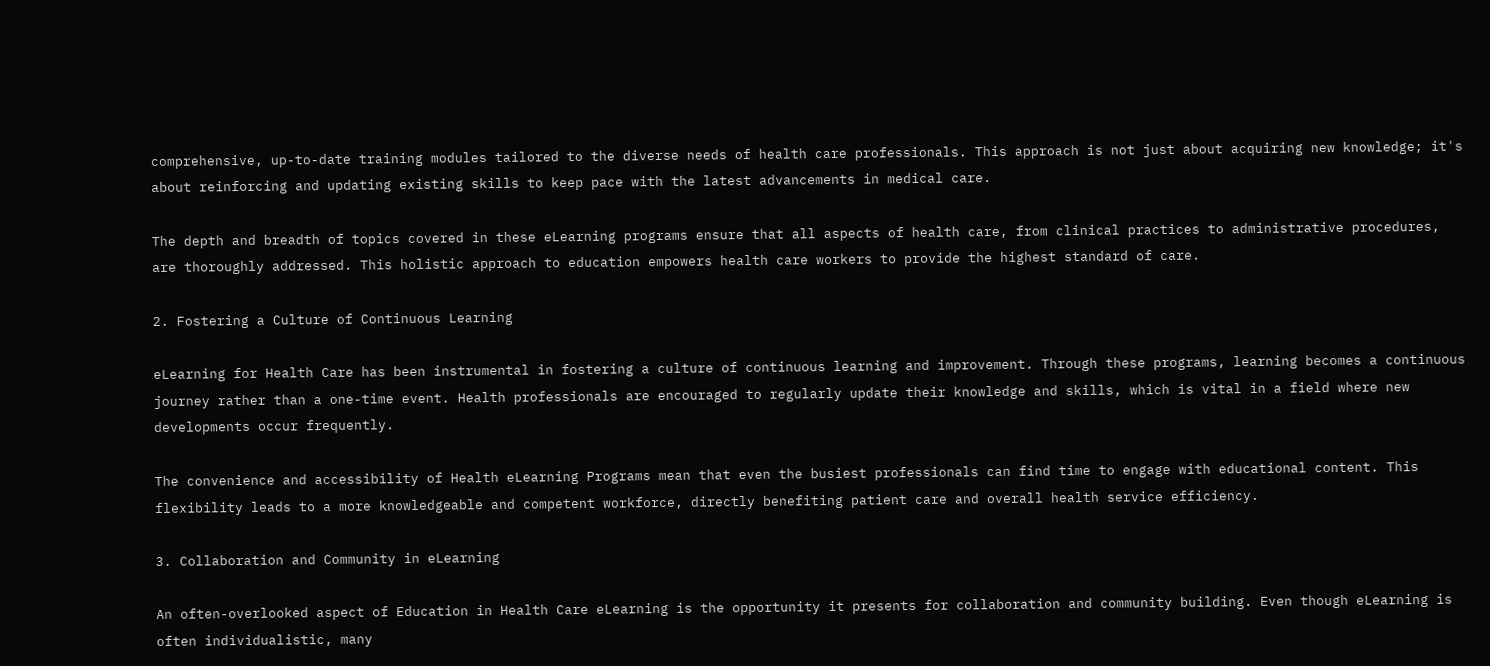comprehensive, up-to-date training modules tailored to the diverse needs of health care professionals. This approach is not just about acquiring new knowledge; it's about reinforcing and updating existing skills to keep pace with the latest advancements in medical care.

The depth and breadth of topics covered in these eLearning programs ensure that all aspects of health care, from clinical practices to administrative procedures, are thoroughly addressed. This holistic approach to education empowers health care workers to provide the highest standard of care.

2. Fostering a Culture of Continuous Learning

eLearning for Health Care has been instrumental in fostering a culture of continuous learning and improvement. Through these programs, learning becomes a continuous journey rather than a one-time event. Health professionals are encouraged to regularly update their knowledge and skills, which is vital in a field where new developments occur frequently.

The convenience and accessibility of Health eLearning Programs mean that even the busiest professionals can find time to engage with educational content. This flexibility leads to a more knowledgeable and competent workforce, directly benefiting patient care and overall health service efficiency.

3. Collaboration and Community in eLearning

An often-overlooked aspect of Education in Health Care eLearning is the opportunity it presents for collaboration and community building. Even though eLearning is often individualistic, many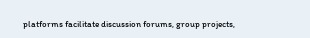platforms facilitate discussion forums, group projects,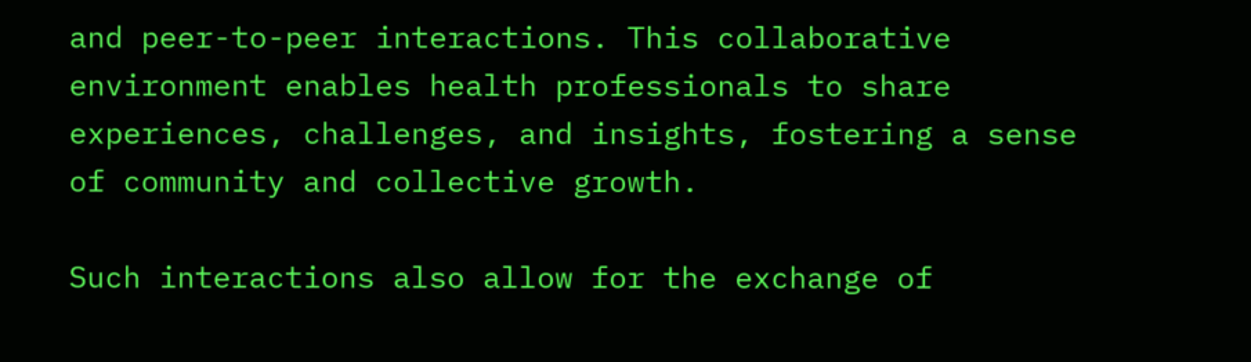and peer-to-peer interactions. This collaborative environment enables health professionals to share experiences, challenges, and insights, fostering a sense of community and collective growth.

Such interactions also allow for the exchange of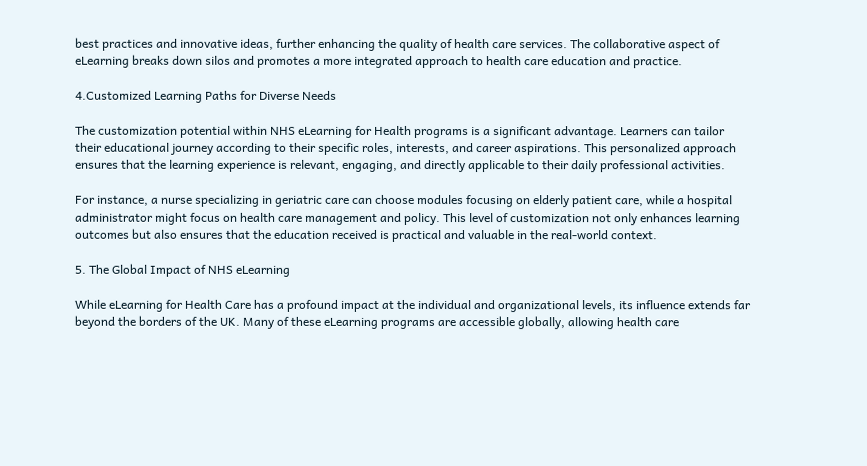best practices and innovative ideas, further enhancing the quality of health care services. The collaborative aspect of eLearning breaks down silos and promotes a more integrated approach to health care education and practice.

4.Customized Learning Paths for Diverse Needs

The customization potential within NHS eLearning for Health programs is a significant advantage. Learners can tailor their educational journey according to their specific roles, interests, and career aspirations. This personalized approach ensures that the learning experience is relevant, engaging, and directly applicable to their daily professional activities.

For instance, a nurse specializing in geriatric care can choose modules focusing on elderly patient care, while a hospital administrator might focus on health care management and policy. This level of customization not only enhances learning outcomes but also ensures that the education received is practical and valuable in the real-world context.

5. The Global Impact of NHS eLearning

While eLearning for Health Care has a profound impact at the individual and organizational levels, its influence extends far beyond the borders of the UK. Many of these eLearning programs are accessible globally, allowing health care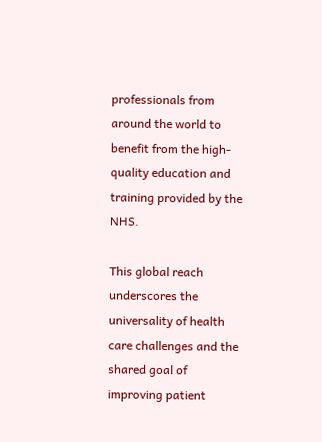professionals from around the world to benefit from the high-quality education and training provided by the NHS.

This global reach underscores the universality of health care challenges and the shared goal of improving patient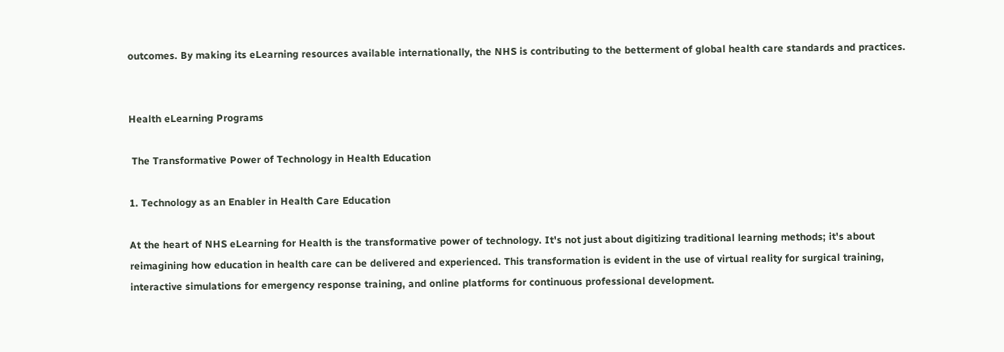outcomes. By making its eLearning resources available internationally, the NHS is contributing to the betterment of global health care standards and practices.


Health eLearning Programs

 The Transformative Power of Technology in Health Education

1. Technology as an Enabler in Health Care Education

At the heart of NHS eLearning for Health is the transformative power of technology. It's not just about digitizing traditional learning methods; it's about reimagining how education in health care can be delivered and experienced. This transformation is evident in the use of virtual reality for surgical training, interactive simulations for emergency response training, and online platforms for continuous professional development.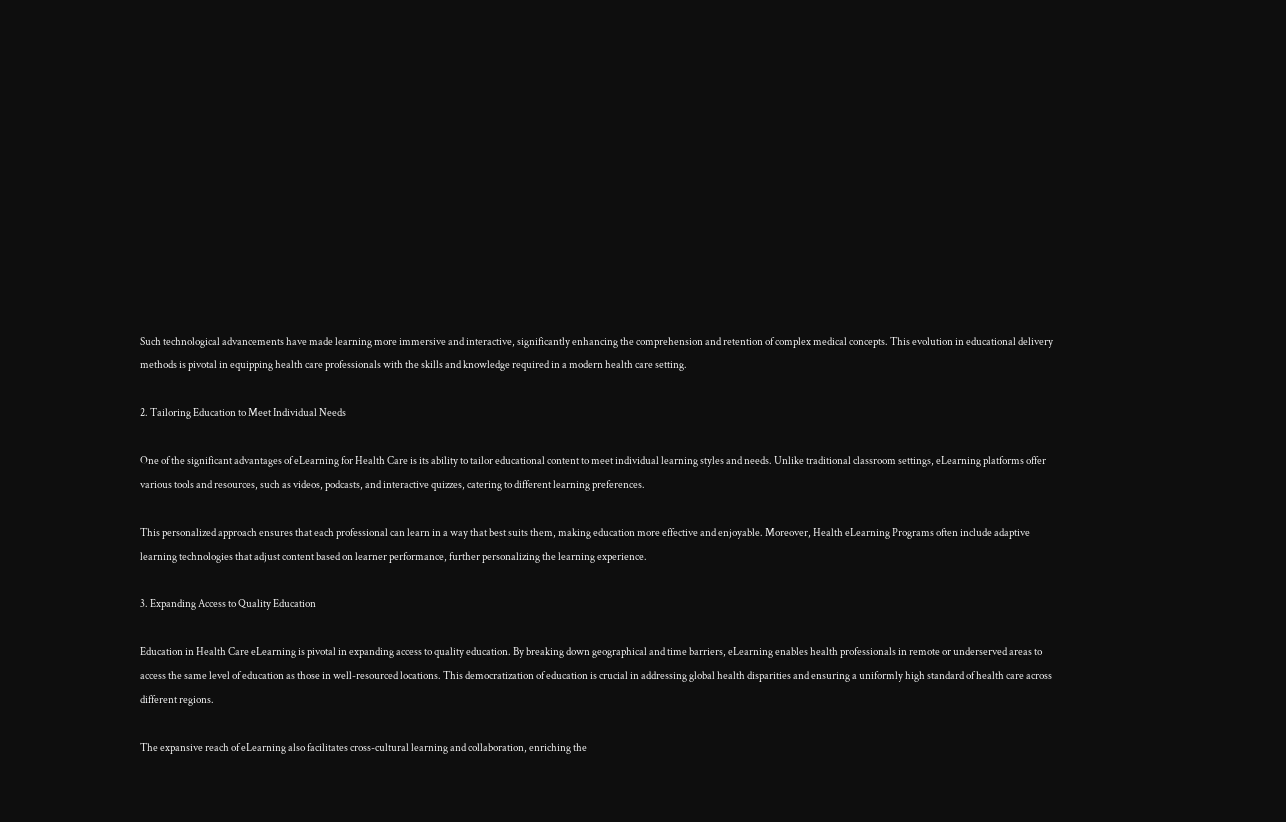Such technological advancements have made learning more immersive and interactive, significantly enhancing the comprehension and retention of complex medical concepts. This evolution in educational delivery methods is pivotal in equipping health care professionals with the skills and knowledge required in a modern health care setting.

2. Tailoring Education to Meet Individual Needs

One of the significant advantages of eLearning for Health Care is its ability to tailor educational content to meet individual learning styles and needs. Unlike traditional classroom settings, eLearning platforms offer various tools and resources, such as videos, podcasts, and interactive quizzes, catering to different learning preferences.

This personalized approach ensures that each professional can learn in a way that best suits them, making education more effective and enjoyable. Moreover, Health eLearning Programs often include adaptive learning technologies that adjust content based on learner performance, further personalizing the learning experience.

3. Expanding Access to Quality Education

Education in Health Care eLearning is pivotal in expanding access to quality education. By breaking down geographical and time barriers, eLearning enables health professionals in remote or underserved areas to access the same level of education as those in well-resourced locations. This democratization of education is crucial in addressing global health disparities and ensuring a uniformly high standard of health care across different regions.

The expansive reach of eLearning also facilitates cross-cultural learning and collaboration, enriching the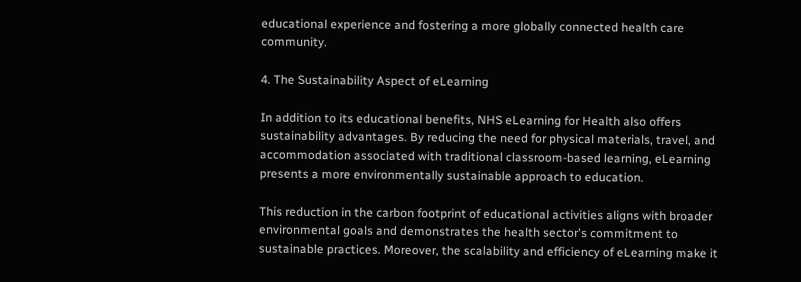educational experience and fostering a more globally connected health care community.

4. The Sustainability Aspect of eLearning

In addition to its educational benefits, NHS eLearning for Health also offers sustainability advantages. By reducing the need for physical materials, travel, and accommodation associated with traditional classroom-based learning, eLearning presents a more environmentally sustainable approach to education.

This reduction in the carbon footprint of educational activities aligns with broader environmental goals and demonstrates the health sector's commitment to sustainable practices. Moreover, the scalability and efficiency of eLearning make it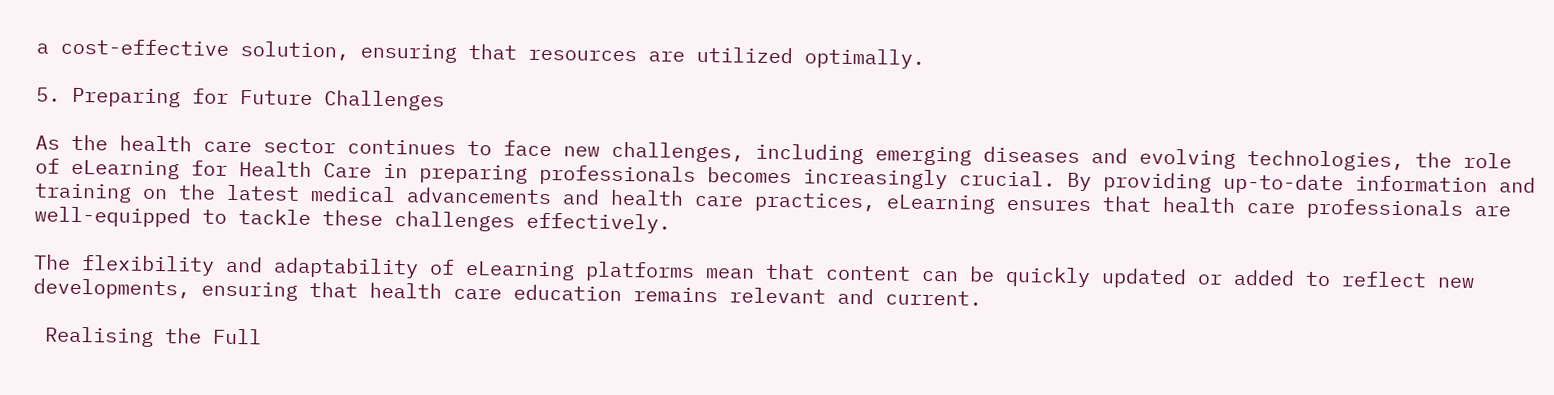a cost-effective solution, ensuring that resources are utilized optimally.

5. Preparing for Future Challenges

As the health care sector continues to face new challenges, including emerging diseases and evolving technologies, the role of eLearning for Health Care in preparing professionals becomes increasingly crucial. By providing up-to-date information and training on the latest medical advancements and health care practices, eLearning ensures that health care professionals are well-equipped to tackle these challenges effectively.

The flexibility and adaptability of eLearning platforms mean that content can be quickly updated or added to reflect new developments, ensuring that health care education remains relevant and current.

 Realising the Full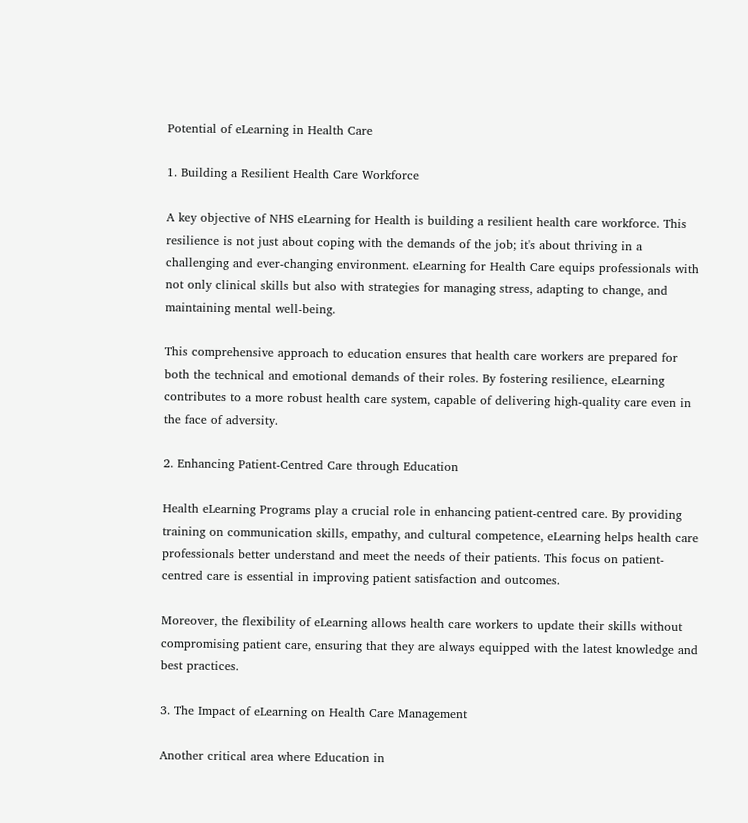Potential of eLearning in Health Care

1. Building a Resilient Health Care Workforce

A key objective of NHS eLearning for Health is building a resilient health care workforce. This resilience is not just about coping with the demands of the job; it's about thriving in a challenging and ever-changing environment. eLearning for Health Care equips professionals with not only clinical skills but also with strategies for managing stress, adapting to change, and maintaining mental well-being.

This comprehensive approach to education ensures that health care workers are prepared for both the technical and emotional demands of their roles. By fostering resilience, eLearning contributes to a more robust health care system, capable of delivering high-quality care even in the face of adversity.

2. Enhancing Patient-Centred Care through Education

Health eLearning Programs play a crucial role in enhancing patient-centred care. By providing training on communication skills, empathy, and cultural competence, eLearning helps health care professionals better understand and meet the needs of their patients. This focus on patient-centred care is essential in improving patient satisfaction and outcomes.

Moreover, the flexibility of eLearning allows health care workers to update their skills without compromising patient care, ensuring that they are always equipped with the latest knowledge and best practices.

3. The Impact of eLearning on Health Care Management

Another critical area where Education in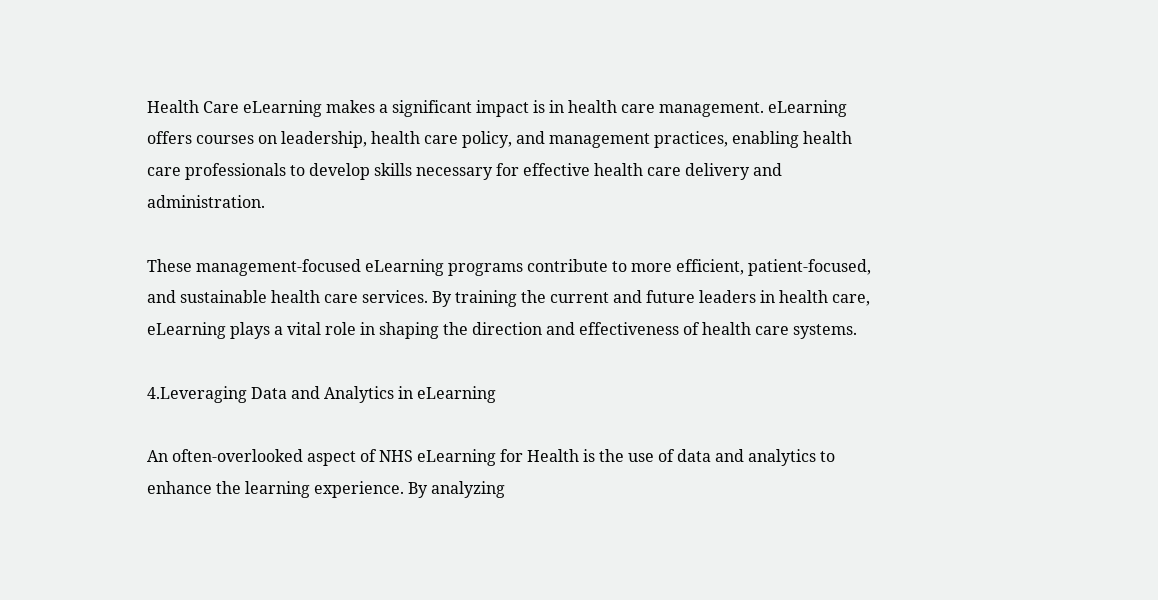Health Care eLearning makes a significant impact is in health care management. eLearning offers courses on leadership, health care policy, and management practices, enabling health care professionals to develop skills necessary for effective health care delivery and administration.

These management-focused eLearning programs contribute to more efficient, patient-focused, and sustainable health care services. By training the current and future leaders in health care, eLearning plays a vital role in shaping the direction and effectiveness of health care systems.

4.Leveraging Data and Analytics in eLearning

An often-overlooked aspect of NHS eLearning for Health is the use of data and analytics to enhance the learning experience. By analyzing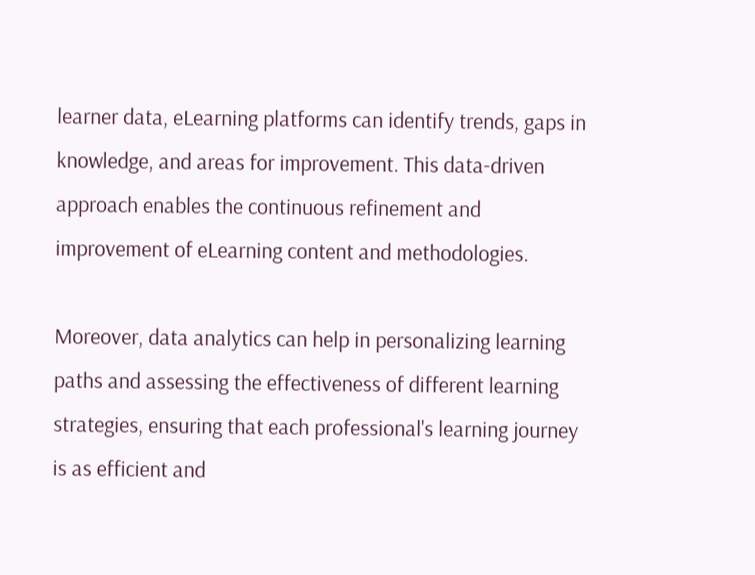learner data, eLearning platforms can identify trends, gaps in knowledge, and areas for improvement. This data-driven approach enables the continuous refinement and improvement of eLearning content and methodologies.

Moreover, data analytics can help in personalizing learning paths and assessing the effectiveness of different learning strategies, ensuring that each professional's learning journey is as efficient and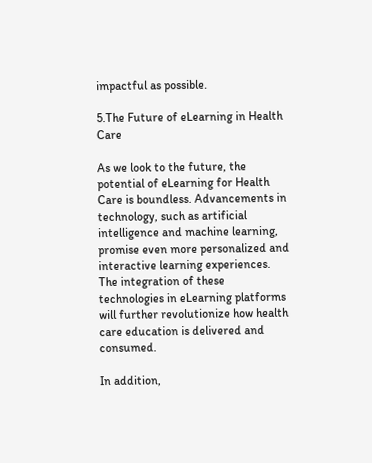impactful as possible.

5.The Future of eLearning in Health Care

As we look to the future, the potential of eLearning for Health Care is boundless. Advancements in technology, such as artificial intelligence and machine learning, promise even more personalized and interactive learning experiences. The integration of these technologies in eLearning platforms will further revolutionize how health care education is delivered and consumed.

In addition,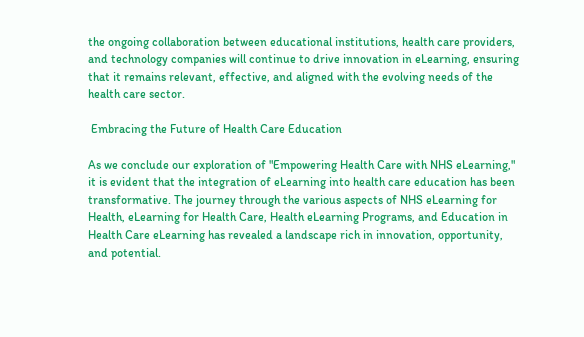the ongoing collaboration between educational institutions, health care providers, and technology companies will continue to drive innovation in eLearning, ensuring that it remains relevant, effective, and aligned with the evolving needs of the health care sector.

 Embracing the Future of Health Care Education

As we conclude our exploration of "Empowering Health Care with NHS eLearning," it is evident that the integration of eLearning into health care education has been transformative. The journey through the various aspects of NHS eLearning for Health, eLearning for Health Care, Health eLearning Programs, and Education in Health Care eLearning has revealed a landscape rich in innovation, opportunity, and potential.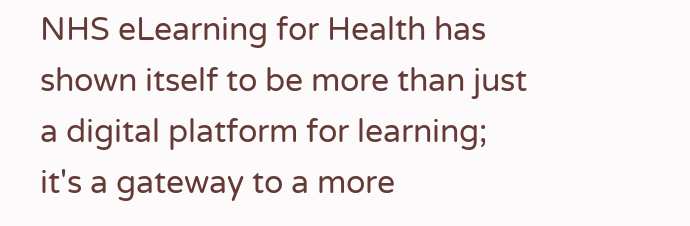NHS eLearning for Health has shown itself to be more than just a digital platform for learning; it's a gateway to a more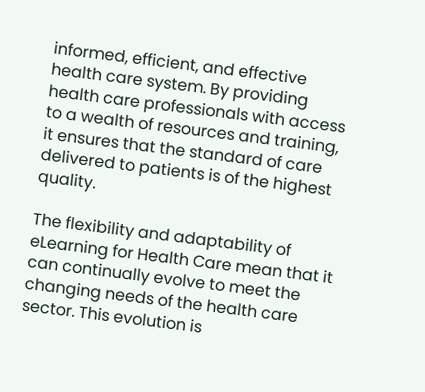informed, efficient, and effective health care system. By providing health care professionals with access to a wealth of resources and training, it ensures that the standard of care delivered to patients is of the highest quality.

The flexibility and adaptability of eLearning for Health Care mean that it can continually evolve to meet the changing needs of the health care sector. This evolution is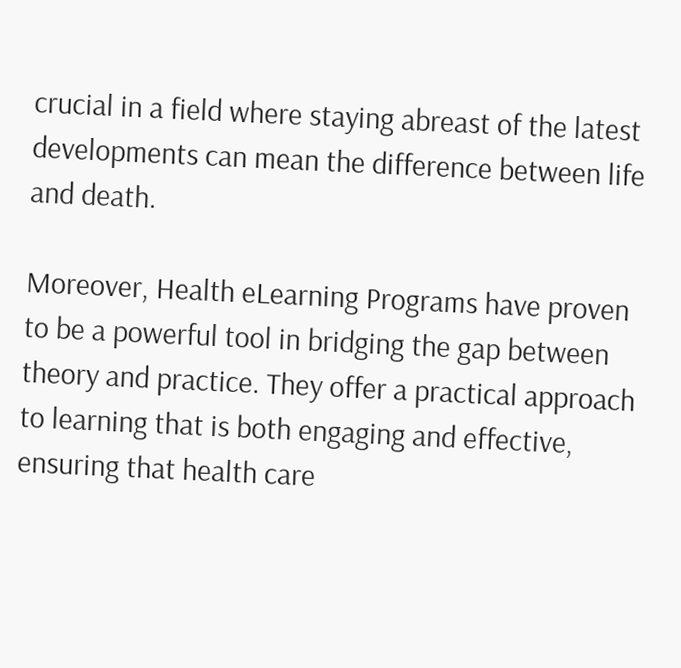crucial in a field where staying abreast of the latest developments can mean the difference between life and death.

Moreover, Health eLearning Programs have proven to be a powerful tool in bridging the gap between theory and practice. They offer a practical approach to learning that is both engaging and effective, ensuring that health care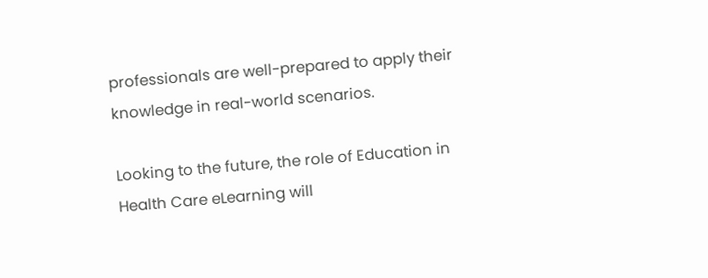professionals are well-prepared to apply their knowledge in real-world scenarios.

Looking to the future, the role of Education in Health Care eLearning will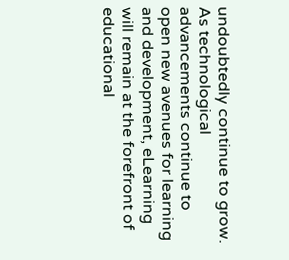undoubtedly continue to grow. As technological advancements continue to open new avenues for learning and development, eLearning will remain at the forefront of educational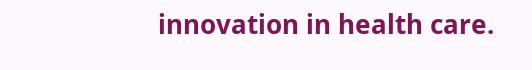innovation in health care.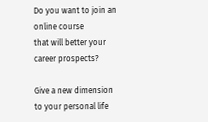Do you want to join an online course
that will better your career prospects?

Give a new dimension to your personal life